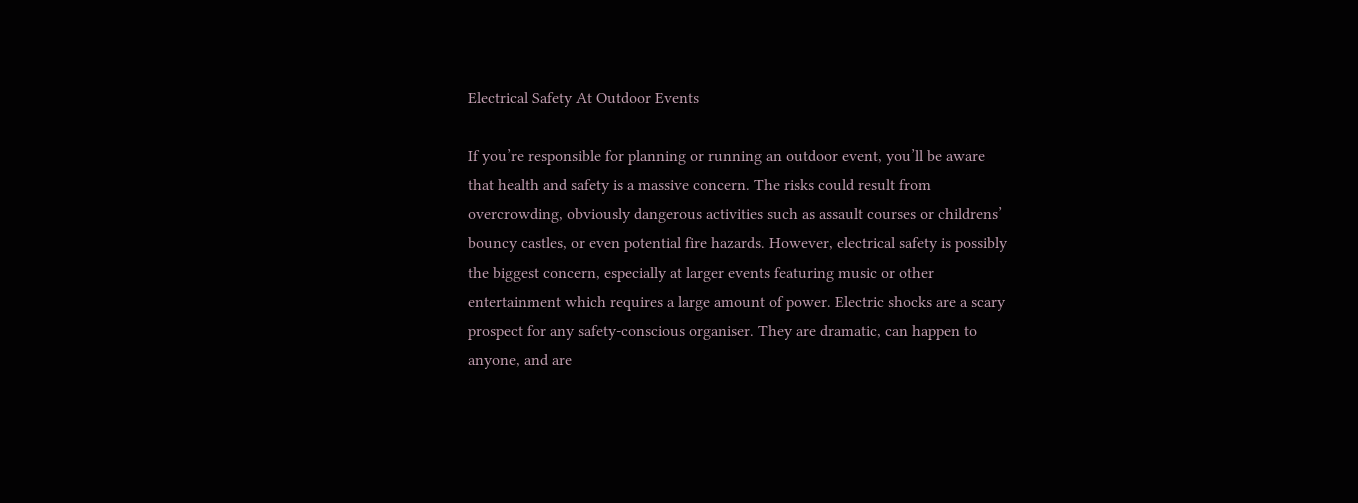Electrical Safety At Outdoor Events

If you’re responsible for planning or running an outdoor event, you’ll be aware that health and safety is a massive concern. The risks could result from overcrowding, obviously dangerous activities such as assault courses or childrens’ bouncy castles, or even potential fire hazards. However, electrical safety is possibly the biggest concern, especially at larger events featuring music or other entertainment which requires a large amount of power. Electric shocks are a scary prospect for any safety-conscious organiser. They are dramatic, can happen to anyone, and are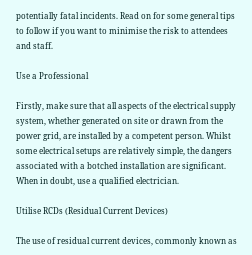potentially fatal incidents. Read on for some general tips to follow if you want to minimise the risk to attendees and staff.

Use a Professional

Firstly, make sure that all aspects of the electrical supply system, whether generated on site or drawn from the power grid, are installed by a competent person. Whilst some electrical setups are relatively simple, the dangers associated with a botched installation are significant. When in doubt, use a qualified electrician.

Utilise RCDs (Residual Current Devices)

The use of residual current devices, commonly known as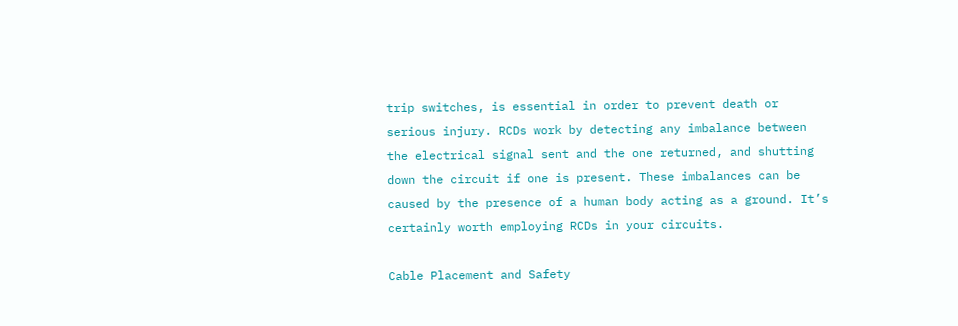trip switches, is essential in order to prevent death or serious injury. RCDs work by detecting any imbalance between the electrical signal sent and the one returned, and shutting down the circuit if one is present. These imbalances can be caused by the presence of a human body acting as a ground. It’s certainly worth employing RCDs in your circuits.

Cable Placement and Safety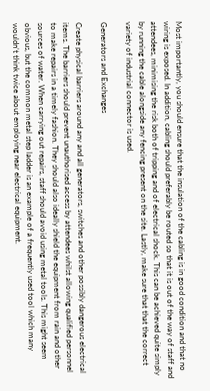Most importantly, you should ensure that the insulation of the cabling is in good condition and that no wiring is exposed. In addition, cabling should preferably be routed so that it is out of the way of staff and attendees, minimising the risk both of tripping and of electrical shock. This can be achieved quite simply by running the cable alongside any fencing present on the site. Lastly, make sure that that the correct variety of industrial connector is used.

Generators and Exchanges

Create physical barriers around any and all generators, switches and other possibly dangerous electrical items. The barriers should prevent unauthorised access by attendees whilst allowing qualified personnel to make repairs in a timely fashion. They should also ideally shield the equipment from rain and other sources of water. When carrying out repairs, staff should avoid using metal tools. This might seem obvious, but the common metal step ladder is an example of a frequently used tool which many wouldn’t think twice about employing near electrical equipment.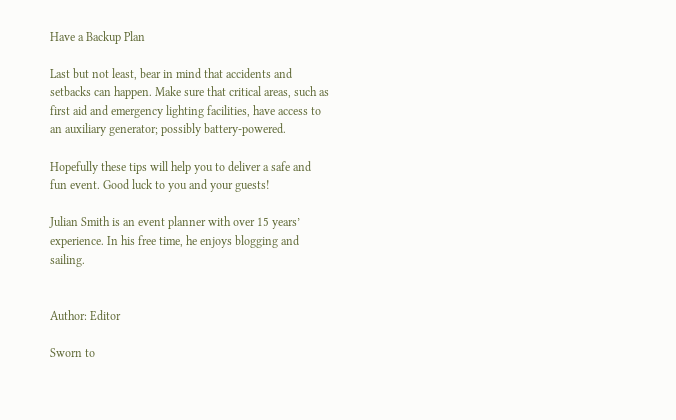Have a Backup Plan

Last but not least, bear in mind that accidents and setbacks can happen. Make sure that critical areas, such as first aid and emergency lighting facilities, have access to an auxiliary generator; possibly battery-powered.

Hopefully these tips will help you to deliver a safe and fun event. Good luck to you and your guests!

Julian Smith is an event planner with over 15 years’ experience. In his free time, he enjoys blogging and sailing.


Author: Editor

Sworn to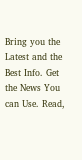Bring you the Latest and the Best Info. Get the News You can Use. Read,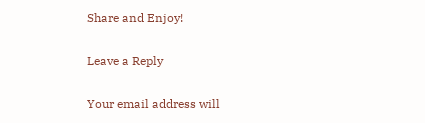Share and Enjoy!

Leave a Reply

Your email address will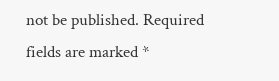not be published. Required fields are marked *